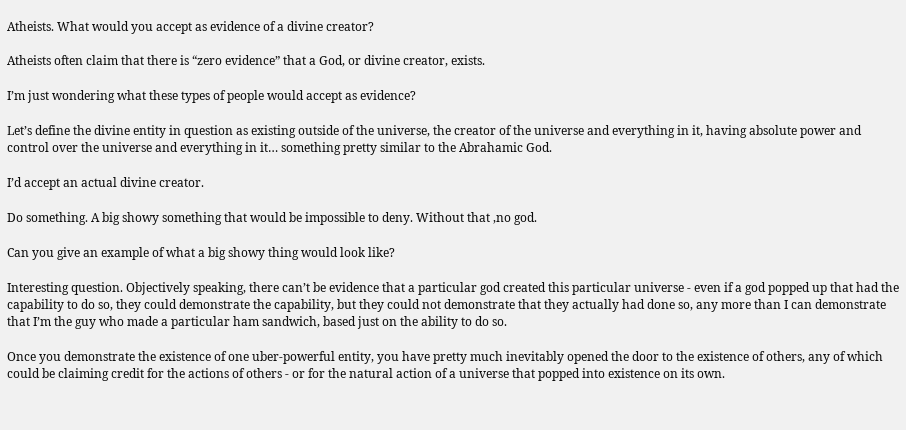Atheists. What would you accept as evidence of a divine creator?

Atheists often claim that there is “zero evidence” that a God, or divine creator, exists.

I’m just wondering what these types of people would accept as evidence?

Let’s define the divine entity in question as existing outside of the universe, the creator of the universe and everything in it, having absolute power and control over the universe and everything in it… something pretty similar to the Abrahamic God.

I’d accept an actual divine creator.

Do something. A big showy something that would be impossible to deny. Without that ,no god.

Can you give an example of what a big showy thing would look like?

Interesting question. Objectively speaking, there can’t be evidence that a particular god created this particular universe - even if a god popped up that had the capability to do so, they could demonstrate the capability, but they could not demonstrate that they actually had done so, any more than I can demonstrate that I’m the guy who made a particular ham sandwich, based just on the ability to do so.

Once you demonstrate the existence of one uber-powerful entity, you have pretty much inevitably opened the door to the existence of others, any of which could be claiming credit for the actions of others - or for the natural action of a universe that popped into existence on its own.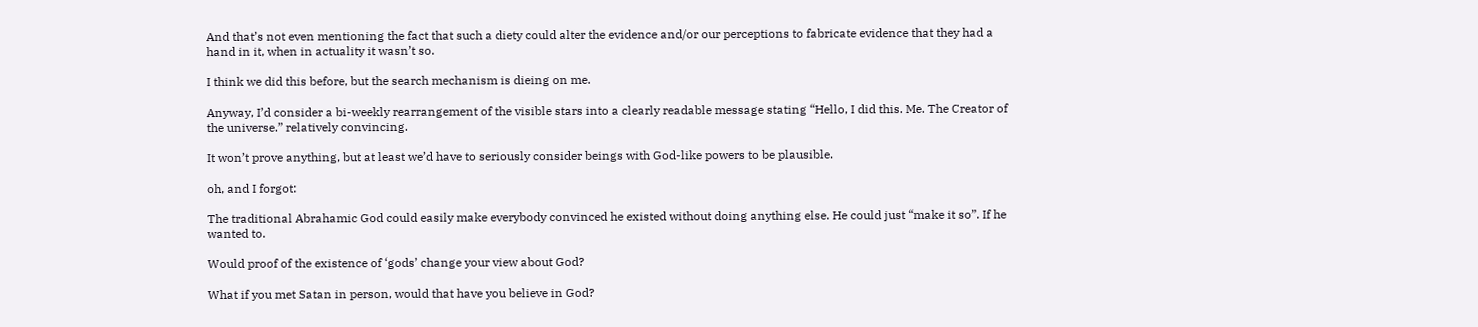And that’s not even mentioning the fact that such a diety could alter the evidence and/or our perceptions to fabricate evidence that they had a hand in it, when in actuality it wasn’t so.

I think we did this before, but the search mechanism is dieing on me.

Anyway, I’d consider a bi-weekly rearrangement of the visible stars into a clearly readable message stating “Hello, I did this. Me. The Creator of the universe.” relatively convincing.

It won’t prove anything, but at least we’d have to seriously consider beings with God-like powers to be plausible.

oh, and I forgot:

The traditional Abrahamic God could easily make everybody convinced he existed without doing anything else. He could just “make it so”. If he wanted to.

Would proof of the existence of ‘gods’ change your view about God?

What if you met Satan in person, would that have you believe in God?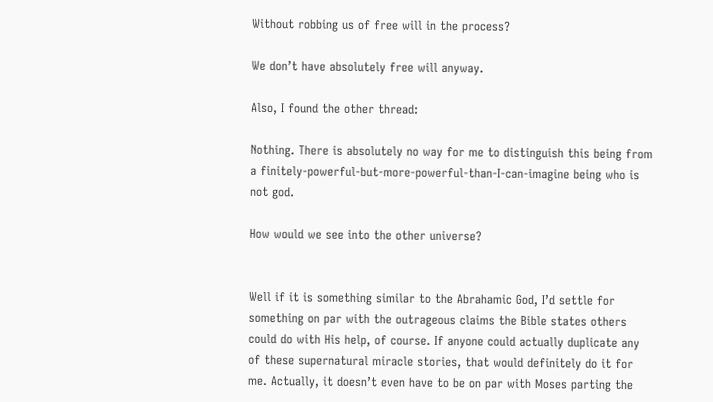Without robbing us of free will in the process?

We don’t have absolutely free will anyway.

Also, I found the other thread:

Nothing. There is absolutely no way for me to distinguish this being from a finitely-powerful-but-more-powerful-than-I-can-imagine being who is not god.

How would we see into the other universe?


Well if it is something similar to the Abrahamic God, I’d settle for something on par with the outrageous claims the Bible states others could do with His help, of course. If anyone could actually duplicate any of these supernatural miracle stories, that would definitely do it for me. Actually, it doesn’t even have to be on par with Moses parting the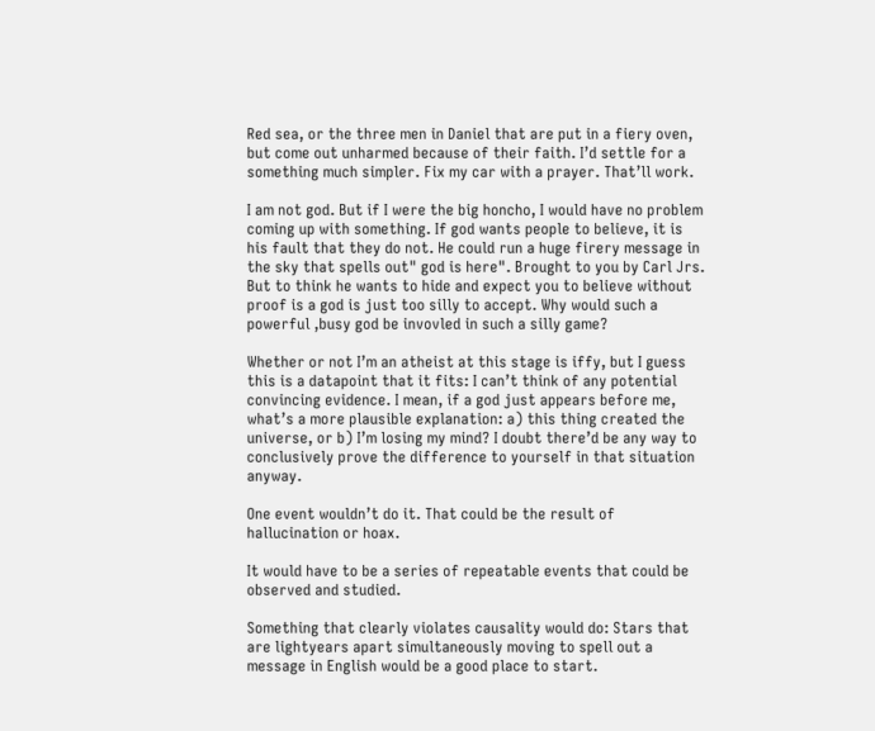Red sea, or the three men in Daniel that are put in a fiery oven, but come out unharmed because of their faith. I’d settle for a something much simpler. Fix my car with a prayer. That’ll work.

I am not god. But if I were the big honcho, I would have no problem coming up with something. If god wants people to believe, it is his fault that they do not. He could run a huge firery message in the sky that spells out" god is here". Brought to you by Carl Jrs. But to think he wants to hide and expect you to believe without proof is a god is just too silly to accept. Why would such a powerful ,busy god be invovled in such a silly game?

Whether or not I’m an atheist at this stage is iffy, but I guess this is a datapoint that it fits: I can’t think of any potential convincing evidence. I mean, if a god just appears before me, what’s a more plausible explanation: a) this thing created the universe, or b) I’m losing my mind? I doubt there’d be any way to conclusively prove the difference to yourself in that situation anyway.

One event wouldn’t do it. That could be the result of hallucination or hoax.

It would have to be a series of repeatable events that could be observed and studied.

Something that clearly violates causality would do: Stars that are lightyears apart simultaneously moving to spell out a message in English would be a good place to start.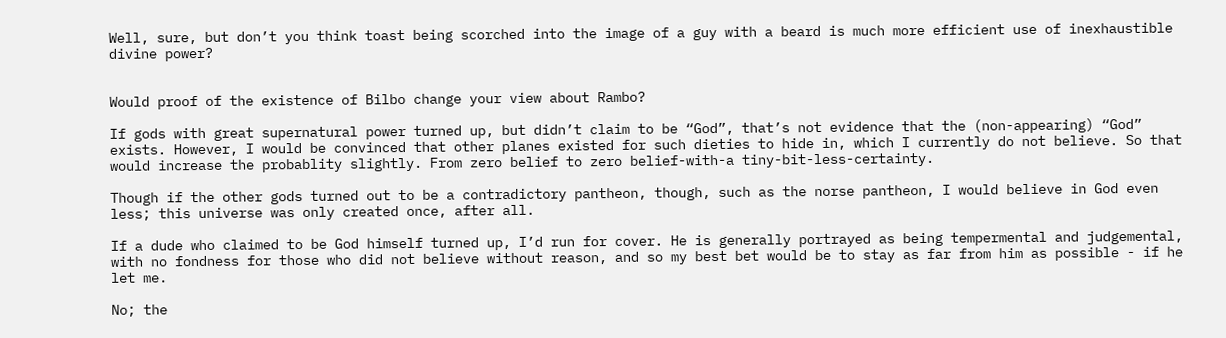Well, sure, but don’t you think toast being scorched into the image of a guy with a beard is much more efficient use of inexhaustible divine power?


Would proof of the existence of Bilbo change your view about Rambo?

If gods with great supernatural power turned up, but didn’t claim to be “God”, that’s not evidence that the (non-appearing) “God” exists. However, I would be convinced that other planes existed for such dieties to hide in, which I currently do not believe. So that would increase the probablity slightly. From zero belief to zero belief-with-a tiny-bit-less-certainty.

Though if the other gods turned out to be a contradictory pantheon, though, such as the norse pantheon, I would believe in God even less; this universe was only created once, after all.

If a dude who claimed to be God himself turned up, I’d run for cover. He is generally portrayed as being tempermental and judgemental, with no fondness for those who did not believe without reason, and so my best bet would be to stay as far from him as possible - if he let me.

No; the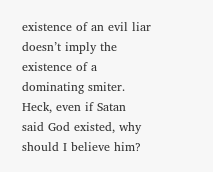existence of an evil liar doesn’t imply the existence of a dominating smiter. Heck, even if Satan said God existed, why should I believe him?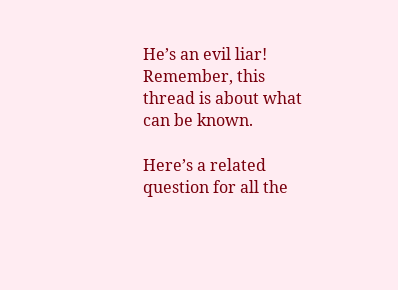He’s an evil liar!
Remember, this thread is about what can be known.

Here’s a related question for all the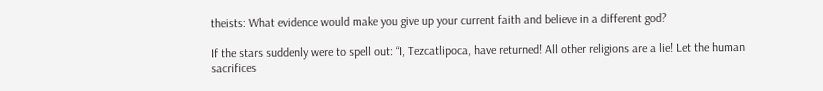theists: What evidence would make you give up your current faith and believe in a different god?

If the stars suddenly were to spell out: “I, Tezcatlipoca, have returned! All other religions are a lie! Let the human sacrifices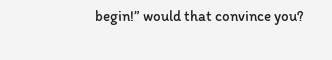begin!” would that convince you?